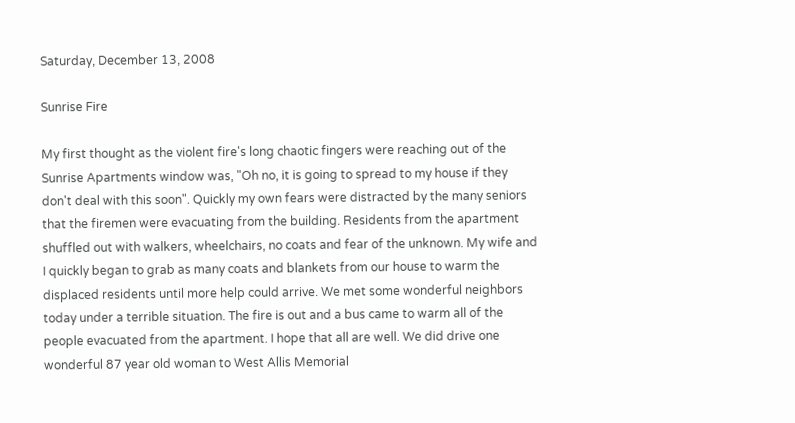Saturday, December 13, 2008

Sunrise Fire

My first thought as the violent fire's long chaotic fingers were reaching out of the Sunrise Apartments window was, "Oh no, it is going to spread to my house if they don't deal with this soon". Quickly my own fears were distracted by the many seniors that the firemen were evacuating from the building. Residents from the apartment shuffled out with walkers, wheelchairs, no coats and fear of the unknown. My wife and I quickly began to grab as many coats and blankets from our house to warm the displaced residents until more help could arrive. We met some wonderful neighbors today under a terrible situation. The fire is out and a bus came to warm all of the people evacuated from the apartment. I hope that all are well. We did drive one wonderful 87 year old woman to West Allis Memorial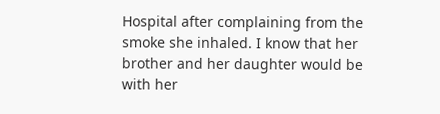Hospital after complaining from the smoke she inhaled. I know that her brother and her daughter would be with her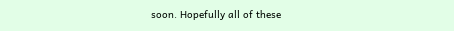soon. Hopefully all of these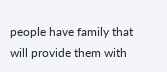people have family that will provide them with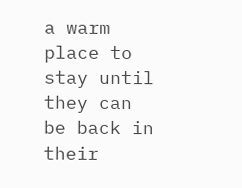a warm place to stay until they can be back in their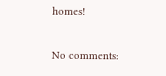homes!

No comments: